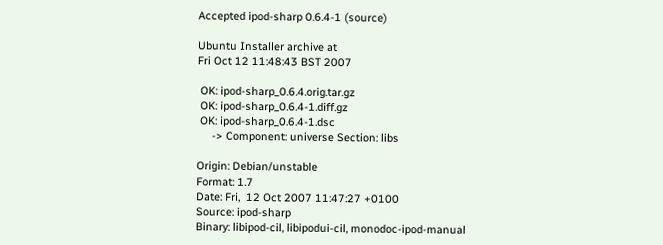Accepted ipod-sharp 0.6.4-1 (source)

Ubuntu Installer archive at
Fri Oct 12 11:48:43 BST 2007

 OK: ipod-sharp_0.6.4.orig.tar.gz
 OK: ipod-sharp_0.6.4-1.diff.gz
 OK: ipod-sharp_0.6.4-1.dsc
     -> Component: universe Section: libs

Origin: Debian/unstable
Format: 1.7
Date: Fri,  12 Oct 2007 11:47:27 +0100
Source: ipod-sharp
Binary: libipod-cil, libipodui-cil, monodoc-ipod-manual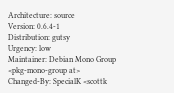Architecture: source
Version: 0.6.4-1
Distribution: gutsy
Urgency: low
Maintainer: Debian Mono Group <pkg-mono-group at>
Changed-By: SpecialK <scottk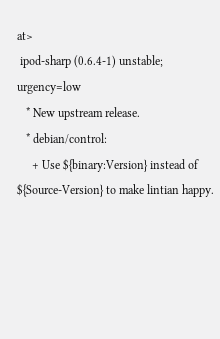at>
 ipod-sharp (0.6.4-1) unstable; urgency=low
   * New upstream release.
   * debian/control:
     + Use ${binary:Version} instead of ${Source-Version} to make lintian happy.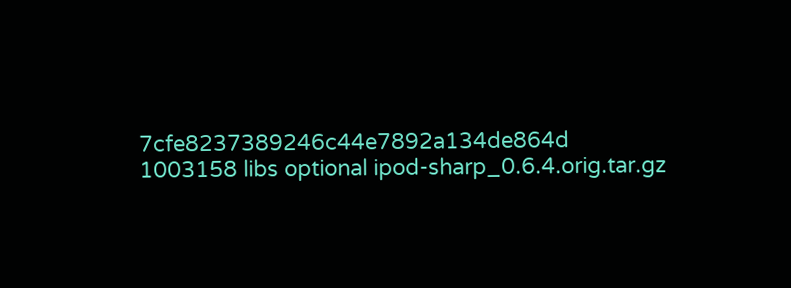7cfe8237389246c44e7892a134de864d 1003158 libs optional ipod-sharp_0.6.4.orig.tar.gz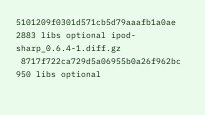5101209f0301d571cb5d79aaafb1a0ae 2883 libs optional ipod-sharp_0.6.4-1.diff.gz
 8717f722ca729d5a06955b0a26f962bc 950 libs optional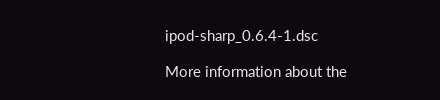ipod-sharp_0.6.4-1.dsc

More information about the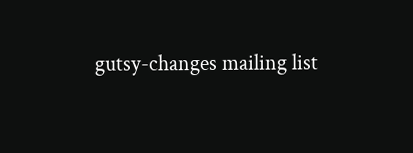gutsy-changes mailing list